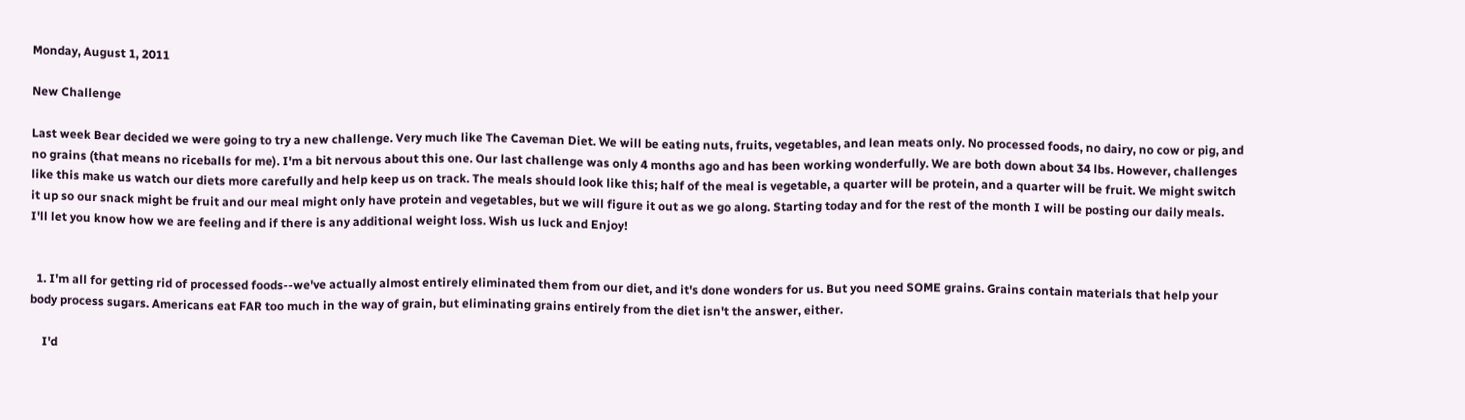Monday, August 1, 2011

New Challenge

Last week Bear decided we were going to try a new challenge. Very much like The Caveman Diet. We will be eating nuts, fruits, vegetables, and lean meats only. No processed foods, no dairy, no cow or pig, and no grains (that means no riceballs for me). I'm a bit nervous about this one. Our last challenge was only 4 months ago and has been working wonderfully. We are both down about 34 lbs. However, challenges like this make us watch our diets more carefully and help keep us on track. The meals should look like this; half of the meal is vegetable, a quarter will be protein, and a quarter will be fruit. We might switch it up so our snack might be fruit and our meal might only have protein and vegetables, but we will figure it out as we go along. Starting today and for the rest of the month I will be posting our daily meals. I'll let you know how we are feeling and if there is any additional weight loss. Wish us luck and Enjoy!


  1. I'm all for getting rid of processed foods--we've actually almost entirely eliminated them from our diet, and it's done wonders for us. But you need SOME grains. Grains contain materials that help your body process sugars. Americans eat FAR too much in the way of grain, but eliminating grains entirely from the diet isn't the answer, either.

    I'd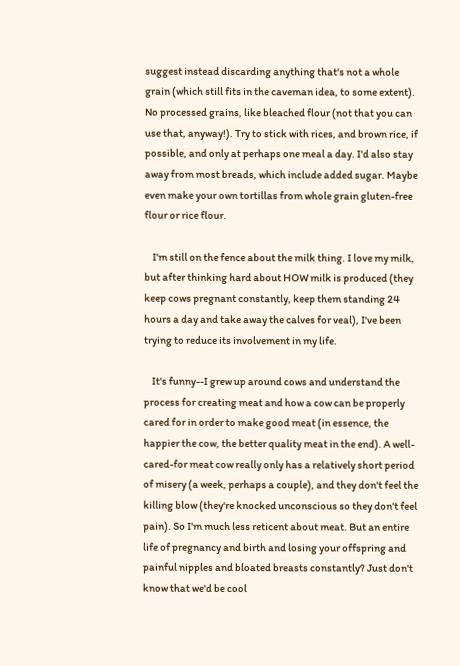suggest instead discarding anything that's not a whole grain (which still fits in the caveman idea, to some extent). No processed grains, like bleached flour (not that you can use that, anyway!). Try to stick with rices, and brown rice, if possible, and only at perhaps one meal a day. I'd also stay away from most breads, which include added sugar. Maybe even make your own tortillas from whole grain gluten-free flour or rice flour.

    I'm still on the fence about the milk thing. I love my milk, but after thinking hard about HOW milk is produced (they keep cows pregnant constantly, keep them standing 24 hours a day and take away the calves for veal), I've been trying to reduce its involvement in my life.

    It's funny--I grew up around cows and understand the process for creating meat and how a cow can be properly cared for in order to make good meat (in essence, the happier the cow, the better quality meat in the end). A well-cared-for meat cow really only has a relatively short period of misery (a week, perhaps a couple), and they don't feel the killing blow (they're knocked unconscious so they don't feel pain). So I'm much less reticent about meat. But an entire life of pregnancy and birth and losing your offspring and painful nipples and bloated breasts constantly? Just don't know that we'd be cool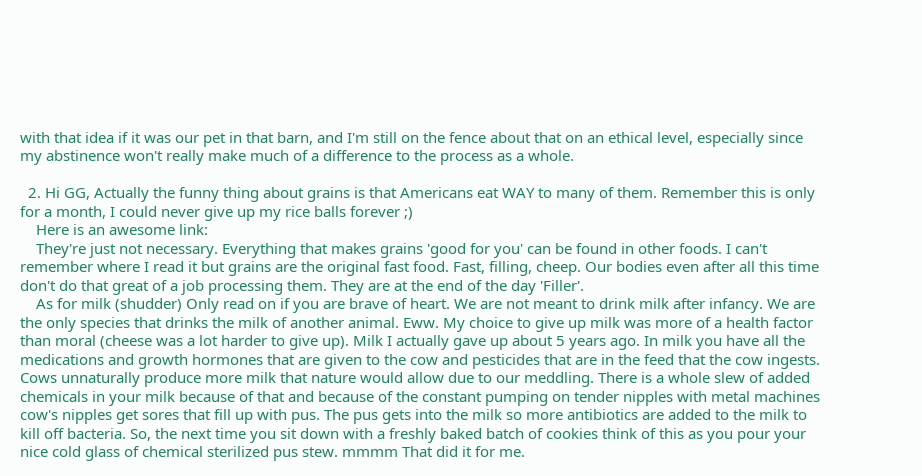with that idea if it was our pet in that barn, and I'm still on the fence about that on an ethical level, especially since my abstinence won't really make much of a difference to the process as a whole.

  2. Hi GG, Actually the funny thing about grains is that Americans eat WAY to many of them. Remember this is only for a month, I could never give up my rice balls forever ;)
    Here is an awesome link:
    They're just not necessary. Everything that makes grains 'good for you' can be found in other foods. I can't remember where I read it but grains are the original fast food. Fast, filling, cheep. Our bodies even after all this time don't do that great of a job processing them. They are at the end of the day 'Filler'.
    As for milk (shudder) Only read on if you are brave of heart. We are not meant to drink milk after infancy. We are the only species that drinks the milk of another animal. Eww. My choice to give up milk was more of a health factor than moral (cheese was a lot harder to give up). Milk I actually gave up about 5 years ago. In milk you have all the medications and growth hormones that are given to the cow and pesticides that are in the feed that the cow ingests. Cows unnaturally produce more milk that nature would allow due to our meddling. There is a whole slew of added chemicals in your milk because of that and because of the constant pumping on tender nipples with metal machines cow's nipples get sores that fill up with pus. The pus gets into the milk so more antibiotics are added to the milk to kill off bacteria. So, the next time you sit down with a freshly baked batch of cookies think of this as you pour your nice cold glass of chemical sterilized pus stew. mmmm That did it for me.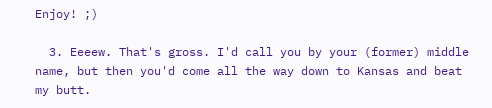Enjoy! ;)

  3. Eeeew. That's gross. I'd call you by your (former) middle name, but then you'd come all the way down to Kansas and beat my butt.